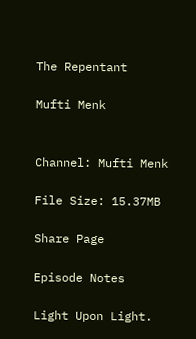The Repentant

Mufti Menk


Channel: Mufti Menk

File Size: 15.37MB

Share Page

Episode Notes

Light Upon Light.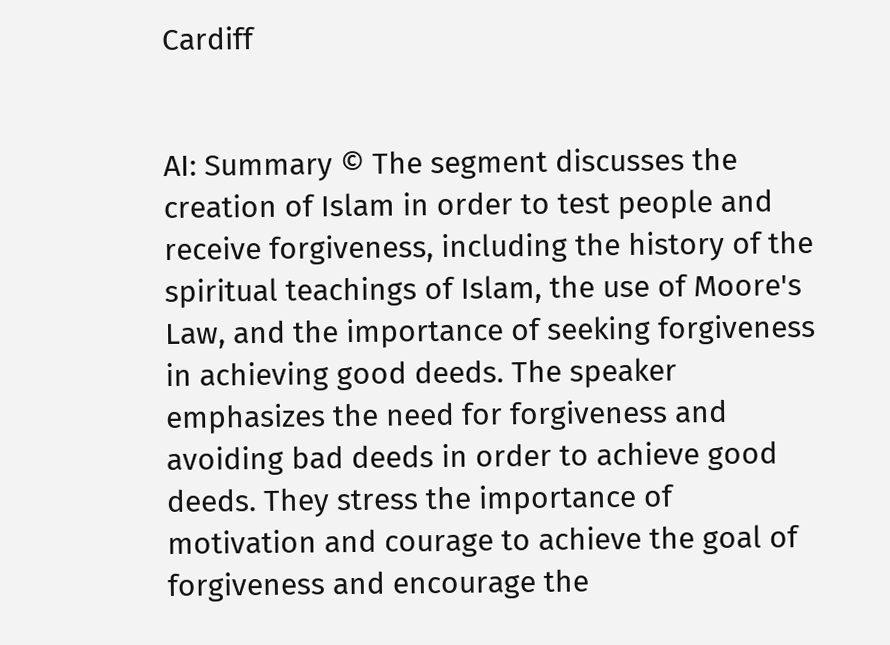Cardiff


AI: Summary © The segment discusses the creation of Islam in order to test people and receive forgiveness, including the history of the spiritual teachings of Islam, the use of Moore's Law, and the importance of seeking forgiveness in achieving good deeds. The speaker emphasizes the need for forgiveness and avoiding bad deeds in order to achieve good deeds. They stress the importance of motivation and courage to achieve the goal of forgiveness and encourage the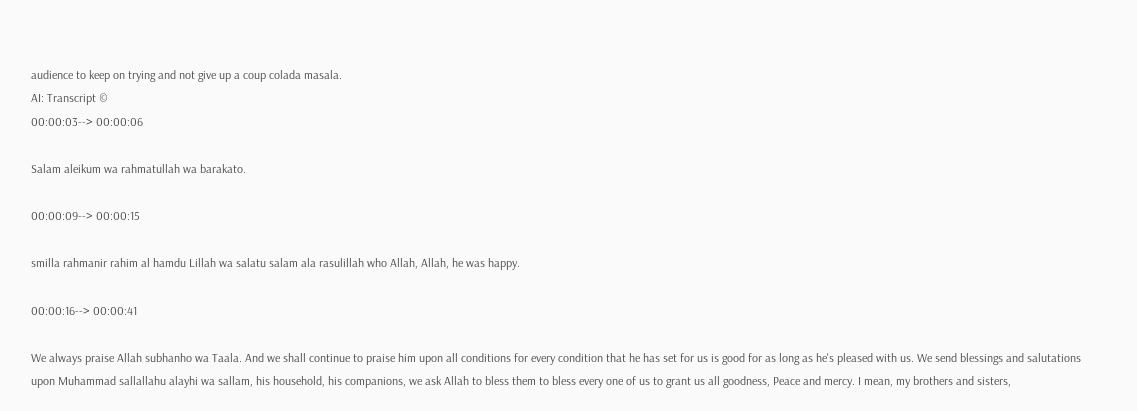audience to keep on trying and not give up a coup colada masala.
AI: Transcript ©
00:00:03--> 00:00:06

Salam aleikum wa rahmatullah wa barakato.

00:00:09--> 00:00:15

smilla rahmanir rahim al hamdu Lillah wa salatu salam ala rasulillah who Allah, Allah, he was happy.

00:00:16--> 00:00:41

We always praise Allah subhanho wa Taala. And we shall continue to praise him upon all conditions for every condition that he has set for us is good for as long as he's pleased with us. We send blessings and salutations upon Muhammad sallallahu alayhi wa sallam, his household, his companions, we ask Allah to bless them to bless every one of us to grant us all goodness, Peace and mercy. I mean, my brothers and sisters,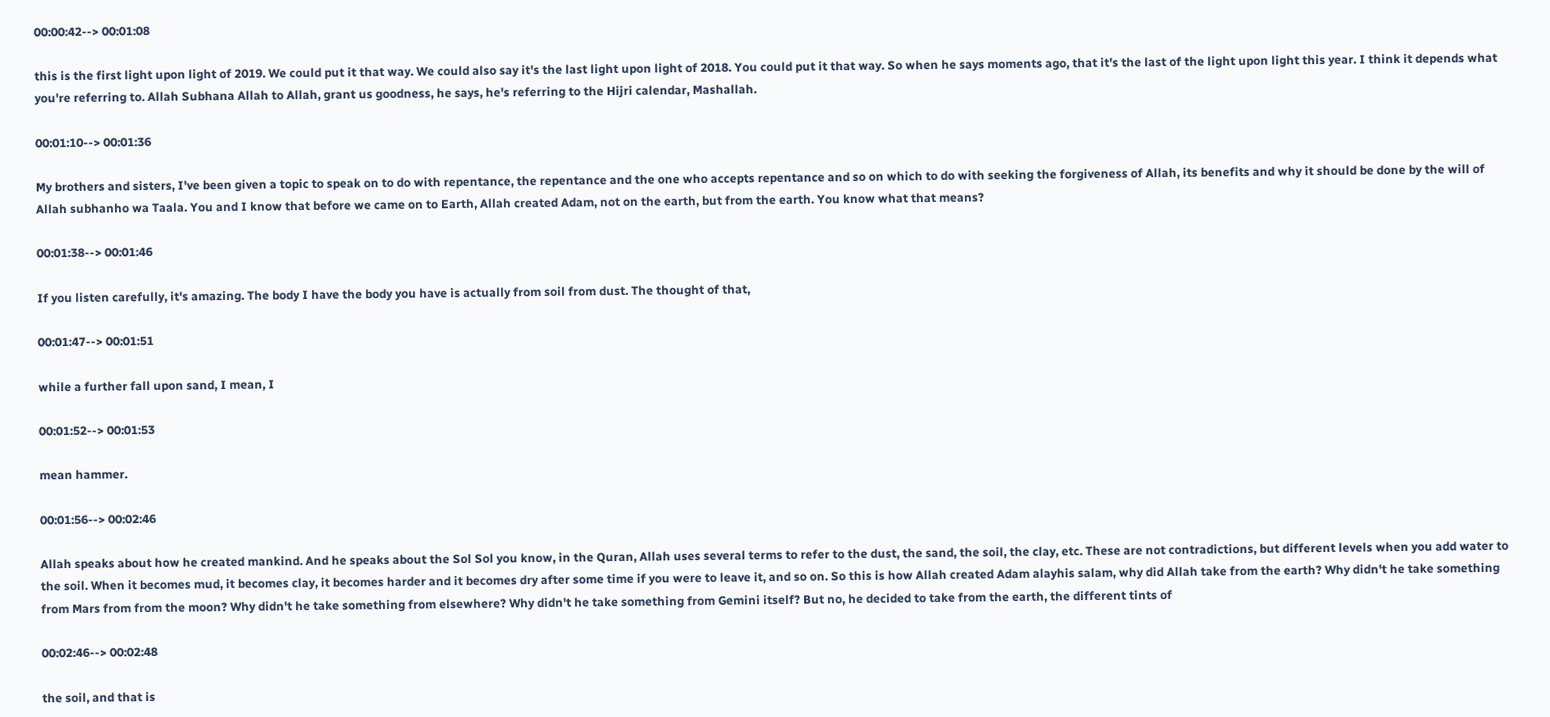00:00:42--> 00:01:08

this is the first light upon light of 2019. We could put it that way. We could also say it's the last light upon light of 2018. You could put it that way. So when he says moments ago, that it's the last of the light upon light this year. I think it depends what you're referring to. Allah Subhana Allah to Allah, grant us goodness, he says, he's referring to the Hijri calendar, Mashallah.

00:01:10--> 00:01:36

My brothers and sisters, I've been given a topic to speak on to do with repentance, the repentance and the one who accepts repentance and so on which to do with seeking the forgiveness of Allah, its benefits and why it should be done by the will of Allah subhanho wa Taala. You and I know that before we came on to Earth, Allah created Adam, not on the earth, but from the earth. You know what that means?

00:01:38--> 00:01:46

If you listen carefully, it's amazing. The body I have the body you have is actually from soil from dust. The thought of that,

00:01:47--> 00:01:51

while a further fall upon sand, I mean, I

00:01:52--> 00:01:53

mean hammer.

00:01:56--> 00:02:46

Allah speaks about how he created mankind. And he speaks about the Sol Sol you know, in the Quran, Allah uses several terms to refer to the dust, the sand, the soil, the clay, etc. These are not contradictions, but different levels when you add water to the soil. When it becomes mud, it becomes clay, it becomes harder and it becomes dry after some time if you were to leave it, and so on. So this is how Allah created Adam alayhis salam, why did Allah take from the earth? Why didn't he take something from Mars from from the moon? Why didn't he take something from elsewhere? Why didn't he take something from Gemini itself? But no, he decided to take from the earth, the different tints of

00:02:46--> 00:02:48

the soil, and that is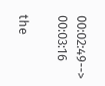00:02:49--> 00:03:16

the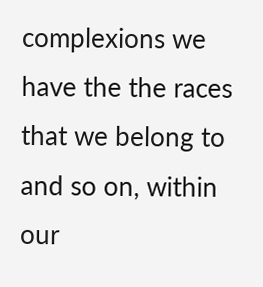complexions we have the the races that we belong to and so on, within our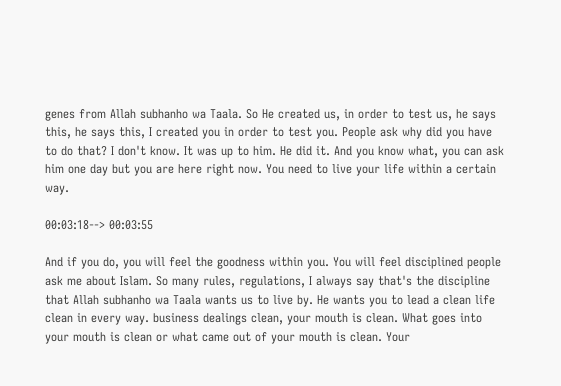genes from Allah subhanho wa Taala. So He created us, in order to test us, he says this, he says this, I created you in order to test you. People ask why did you have to do that? I don't know. It was up to him. He did it. And you know what, you can ask him one day but you are here right now. You need to live your life within a certain way.

00:03:18--> 00:03:55

And if you do, you will feel the goodness within you. You will feel disciplined people ask me about Islam. So many rules, regulations, I always say that's the discipline that Allah subhanho wa Taala wants us to live by. He wants you to lead a clean life clean in every way. business dealings clean, your mouth is clean. What goes into your mouth is clean or what came out of your mouth is clean. Your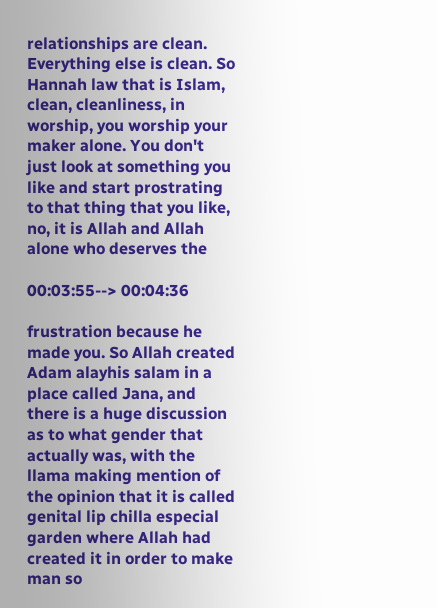relationships are clean. Everything else is clean. So Hannah law that is Islam, clean, cleanliness, in worship, you worship your maker alone. You don't just look at something you like and start prostrating to that thing that you like, no, it is Allah and Allah alone who deserves the

00:03:55--> 00:04:36

frustration because he made you. So Allah created Adam alayhis salam in a place called Jana, and there is a huge discussion as to what gender that actually was, with the llama making mention of the opinion that it is called genital lip chilla especial garden where Allah had created it in order to make man so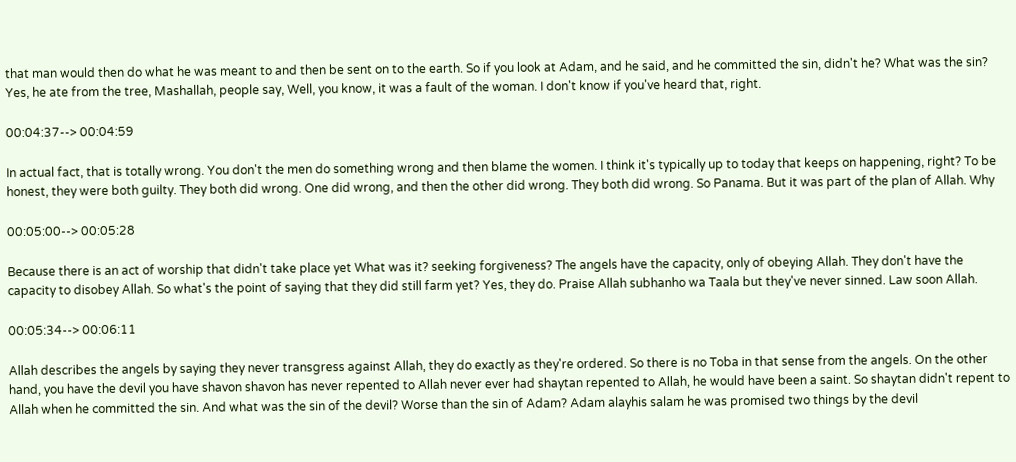that man would then do what he was meant to and then be sent on to the earth. So if you look at Adam, and he said, and he committed the sin, didn't he? What was the sin? Yes, he ate from the tree, Mashallah, people say, Well, you know, it was a fault of the woman. I don't know if you've heard that, right.

00:04:37--> 00:04:59

In actual fact, that is totally wrong. You don't the men do something wrong and then blame the women. I think it's typically up to today that keeps on happening, right? To be honest, they were both guilty. They both did wrong. One did wrong, and then the other did wrong. They both did wrong. So Panama. But it was part of the plan of Allah. Why

00:05:00--> 00:05:28

Because there is an act of worship that didn't take place yet What was it? seeking forgiveness? The angels have the capacity, only of obeying Allah. They don't have the capacity to disobey Allah. So what's the point of saying that they did still farm yet? Yes, they do. Praise Allah subhanho wa Taala but they've never sinned. Law soon Allah.

00:05:34--> 00:06:11

Allah describes the angels by saying they never transgress against Allah, they do exactly as they're ordered. So there is no Toba in that sense from the angels. On the other hand, you have the devil you have shavon shavon has never repented to Allah never ever had shaytan repented to Allah, he would have been a saint. So shaytan didn't repent to Allah when he committed the sin. And what was the sin of the devil? Worse than the sin of Adam? Adam alayhis salam he was promised two things by the devil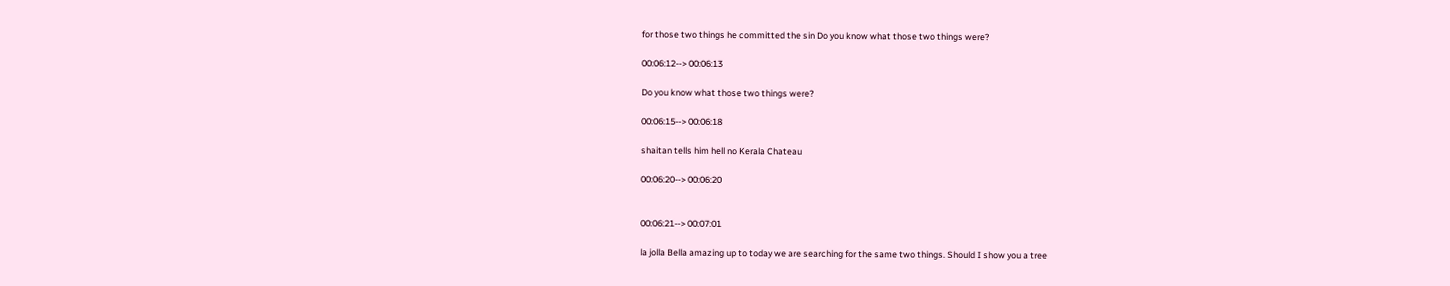for those two things he committed the sin Do you know what those two things were?

00:06:12--> 00:06:13

Do you know what those two things were?

00:06:15--> 00:06:18

shaitan tells him hell no Kerala Chateau

00:06:20--> 00:06:20


00:06:21--> 00:07:01

la jolla Bella amazing up to today we are searching for the same two things. Should I show you a tree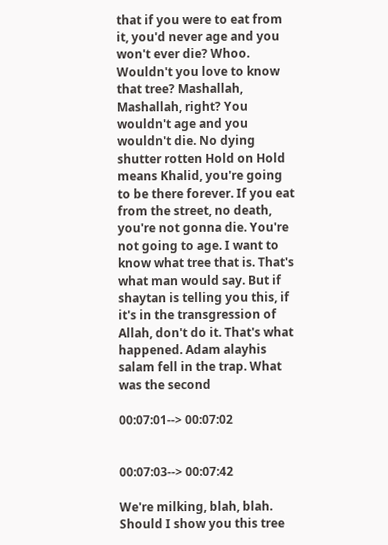that if you were to eat from it, you'd never age and you won't ever die? Whoo. Wouldn't you love to know that tree? Mashallah, Mashallah, right? You wouldn't age and you wouldn't die. No dying shutter rotten Hold on Hold means Khalid, you're going to be there forever. If you eat from the street, no death, you're not gonna die. You're not going to age. I want to know what tree that is. That's what man would say. But if shaytan is telling you this, if it's in the transgression of Allah, don't do it. That's what happened. Adam alayhis salam fell in the trap. What was the second

00:07:01--> 00:07:02


00:07:03--> 00:07:42

We're milking, blah, blah. Should I show you this tree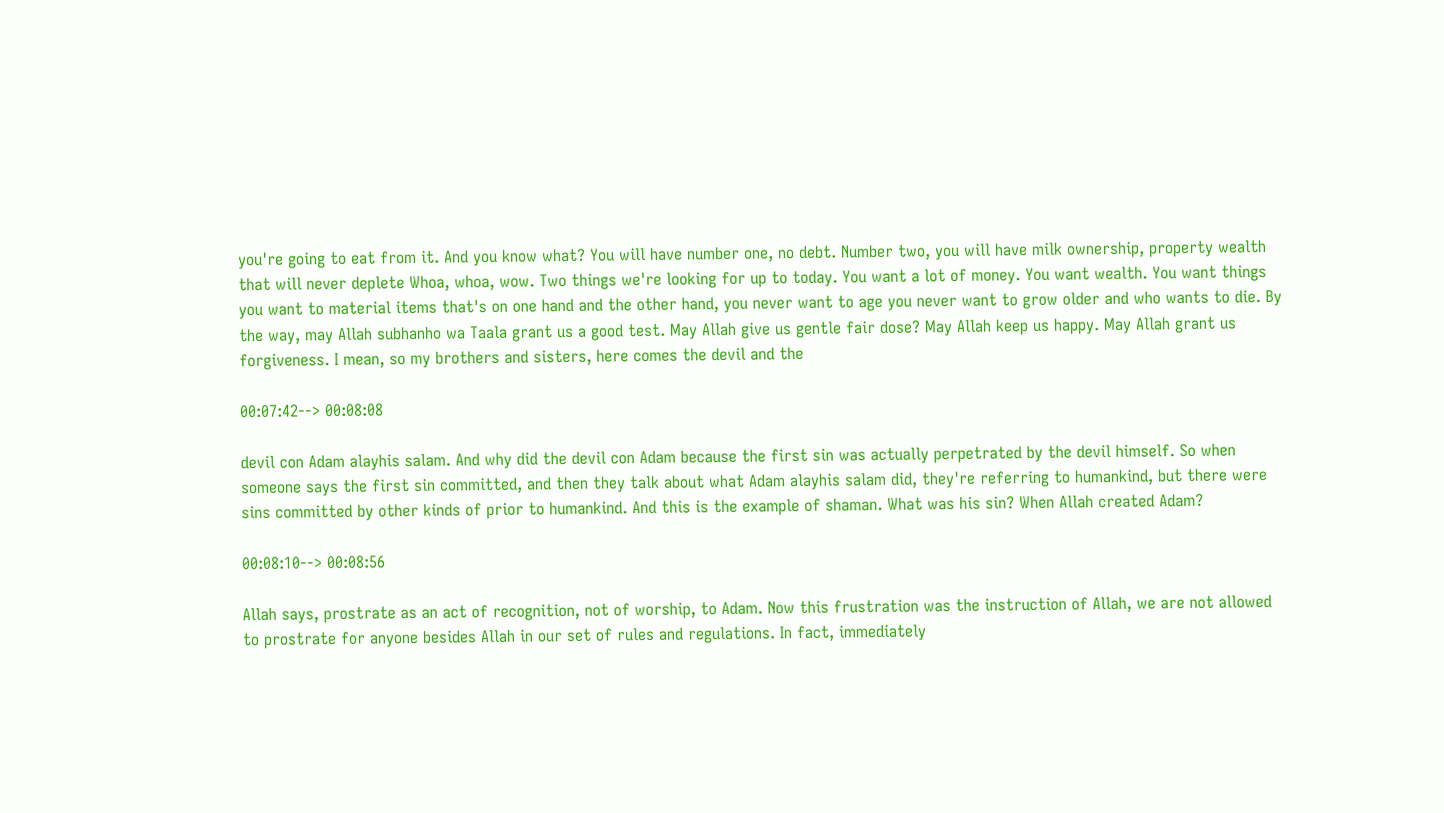you're going to eat from it. And you know what? You will have number one, no debt. Number two, you will have milk ownership, property wealth that will never deplete Whoa, whoa, wow. Two things we're looking for up to today. You want a lot of money. You want wealth. You want things you want to material items that's on one hand and the other hand, you never want to age you never want to grow older and who wants to die. By the way, may Allah subhanho wa Taala grant us a good test. May Allah give us gentle fair dose? May Allah keep us happy. May Allah grant us forgiveness. I mean, so my brothers and sisters, here comes the devil and the

00:07:42--> 00:08:08

devil con Adam alayhis salam. And why did the devil con Adam because the first sin was actually perpetrated by the devil himself. So when someone says the first sin committed, and then they talk about what Adam alayhis salam did, they're referring to humankind, but there were sins committed by other kinds of prior to humankind. And this is the example of shaman. What was his sin? When Allah created Adam?

00:08:10--> 00:08:56

Allah says, prostrate as an act of recognition, not of worship, to Adam. Now this frustration was the instruction of Allah, we are not allowed to prostrate for anyone besides Allah in our set of rules and regulations. In fact, immediately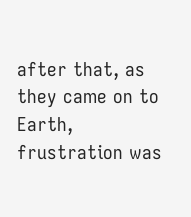after that, as they came on to Earth, frustration was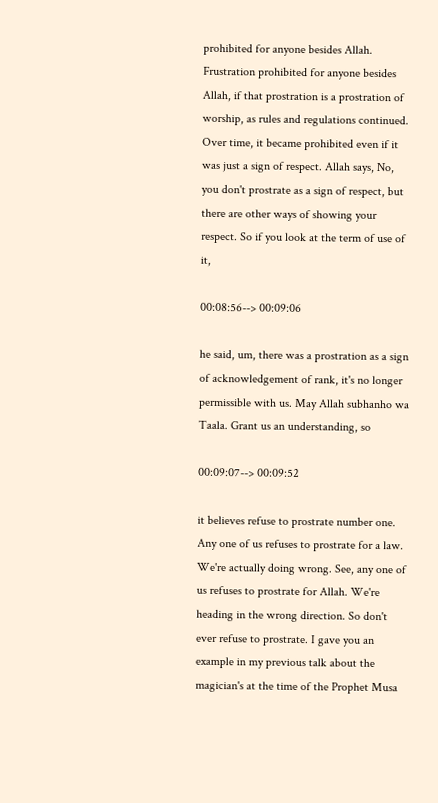prohibited for anyone besides Allah. Frustration prohibited for anyone besides Allah, if that prostration is a prostration of worship, as rules and regulations continued. Over time, it became prohibited even if it was just a sign of respect. Allah says, No, you don't prostrate as a sign of respect, but there are other ways of showing your respect. So if you look at the term of use of it,

00:08:56--> 00:09:06

he said, um, there was a prostration as a sign of acknowledgement of rank, it's no longer permissible with us. May Allah subhanho wa Taala. Grant us an understanding, so

00:09:07--> 00:09:52

it believes refuse to prostrate number one. Any one of us refuses to prostrate for a law. We're actually doing wrong. See, any one of us refuses to prostrate for Allah. We're heading in the wrong direction. So don't ever refuse to prostrate. I gave you an example in my previous talk about the magician's at the time of the Prophet Musa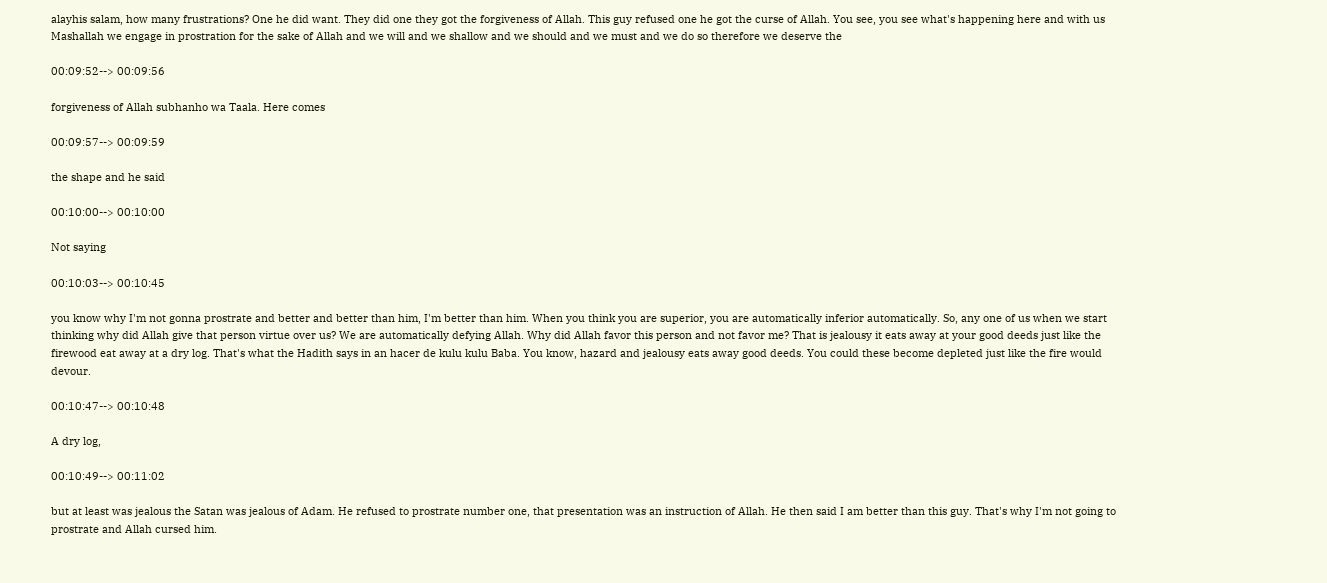alayhis salam, how many frustrations? One he did want. They did one they got the forgiveness of Allah. This guy refused one he got the curse of Allah. You see, you see what's happening here and with us Mashallah we engage in prostration for the sake of Allah and we will and we shallow and we should and we must and we do so therefore we deserve the

00:09:52--> 00:09:56

forgiveness of Allah subhanho wa Taala. Here comes

00:09:57--> 00:09:59

the shape and he said

00:10:00--> 00:10:00

Not saying

00:10:03--> 00:10:45

you know why I'm not gonna prostrate and better and better than him, I'm better than him. When you think you are superior, you are automatically inferior automatically. So, any one of us when we start thinking why did Allah give that person virtue over us? We are automatically defying Allah. Why did Allah favor this person and not favor me? That is jealousy it eats away at your good deeds just like the firewood eat away at a dry log. That's what the Hadith says in an hacer de kulu kulu Baba. You know, hazard and jealousy eats away good deeds. You could these become depleted just like the fire would devour.

00:10:47--> 00:10:48

A dry log,

00:10:49--> 00:11:02

but at least was jealous the Satan was jealous of Adam. He refused to prostrate number one, that presentation was an instruction of Allah. He then said I am better than this guy. That's why I'm not going to prostrate and Allah cursed him.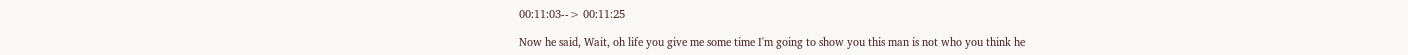00:11:03--> 00:11:25

Now he said, Wait, oh life you give me some time I'm going to show you this man is not who you think he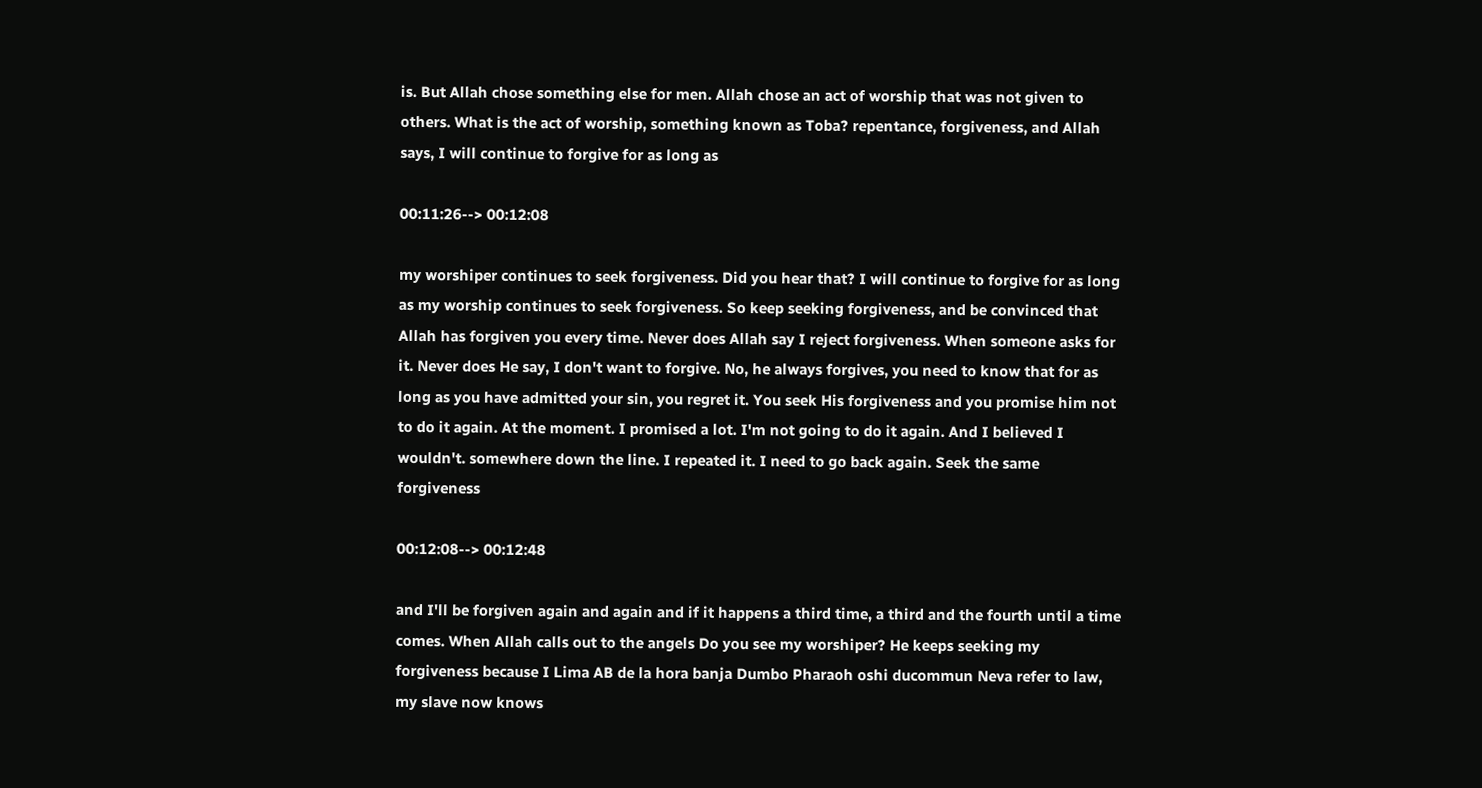is. But Allah chose something else for men. Allah chose an act of worship that was not given to others. What is the act of worship, something known as Toba? repentance, forgiveness, and Allah says, I will continue to forgive for as long as

00:11:26--> 00:12:08

my worshiper continues to seek forgiveness. Did you hear that? I will continue to forgive for as long as my worship continues to seek forgiveness. So keep seeking forgiveness, and be convinced that Allah has forgiven you every time. Never does Allah say I reject forgiveness. When someone asks for it. Never does He say, I don't want to forgive. No, he always forgives, you need to know that for as long as you have admitted your sin, you regret it. You seek His forgiveness and you promise him not to do it again. At the moment. I promised a lot. I'm not going to do it again. And I believed I wouldn't. somewhere down the line. I repeated it. I need to go back again. Seek the same forgiveness

00:12:08--> 00:12:48

and I'll be forgiven again and again and if it happens a third time, a third and the fourth until a time comes. When Allah calls out to the angels Do you see my worshiper? He keeps seeking my forgiveness because I Lima AB de la hora banja Dumbo Pharaoh oshi ducommun Neva refer to law, my slave now knows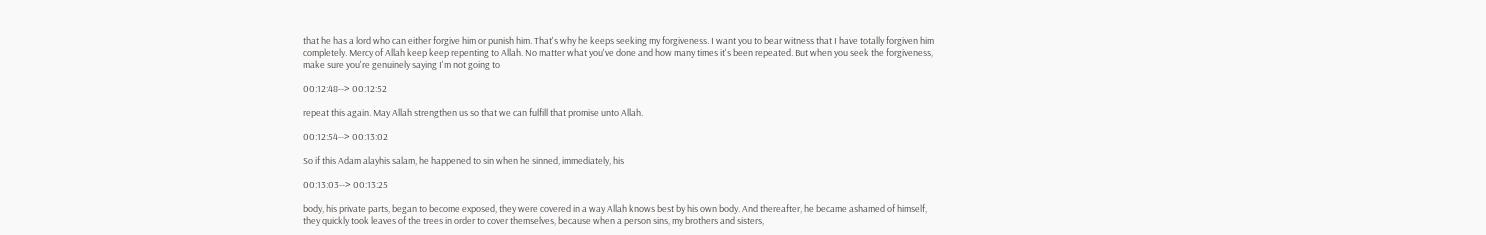that he has a lord who can either forgive him or punish him. That's why he keeps seeking my forgiveness. I want you to bear witness that I have totally forgiven him completely. Mercy of Allah keep keep repenting to Allah. No matter what you've done and how many times it's been repeated. But when you seek the forgiveness, make sure you're genuinely saying I'm not going to

00:12:48--> 00:12:52

repeat this again. May Allah strengthen us so that we can fulfill that promise unto Allah.

00:12:54--> 00:13:02

So if this Adam alayhis salam, he happened to sin when he sinned, immediately, his

00:13:03--> 00:13:25

body, his private parts, began to become exposed, they were covered in a way Allah knows best by his own body. And thereafter, he became ashamed of himself, they quickly took leaves of the trees in order to cover themselves, because when a person sins, my brothers and sisters,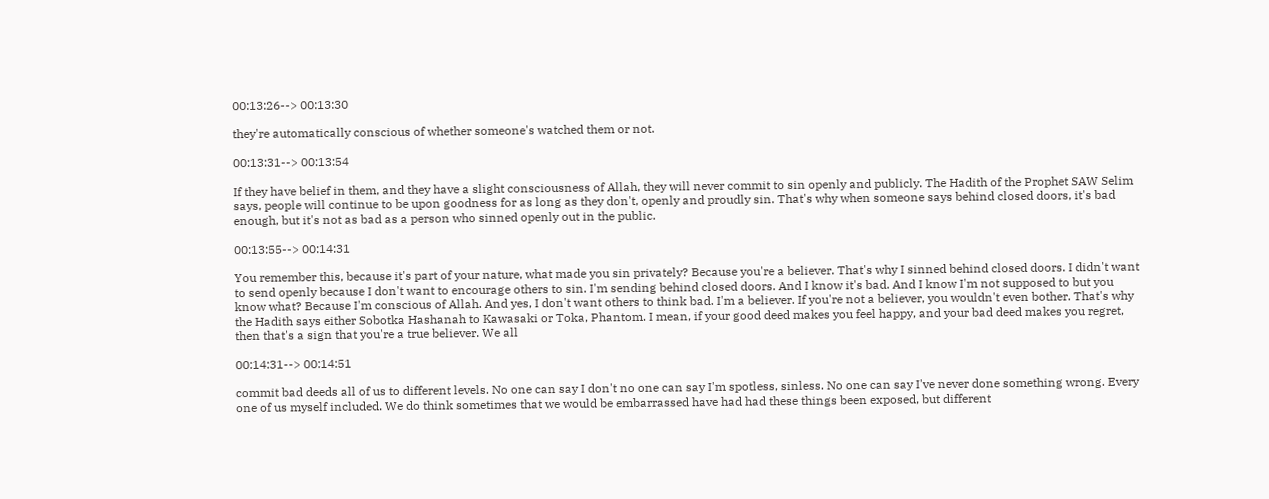00:13:26--> 00:13:30

they're automatically conscious of whether someone's watched them or not.

00:13:31--> 00:13:54

If they have belief in them, and they have a slight consciousness of Allah, they will never commit to sin openly and publicly. The Hadith of the Prophet SAW Selim says, people will continue to be upon goodness for as long as they don't, openly and proudly sin. That's why when someone says behind closed doors, it's bad enough, but it's not as bad as a person who sinned openly out in the public.

00:13:55--> 00:14:31

You remember this, because it's part of your nature, what made you sin privately? Because you're a believer. That's why I sinned behind closed doors. I didn't want to send openly because I don't want to encourage others to sin. I'm sending behind closed doors. And I know it's bad. And I know I'm not supposed to but you know what? Because I'm conscious of Allah. And yes, I don't want others to think bad. I'm a believer. If you're not a believer, you wouldn't even bother. That's why the Hadith says either Sobotka Hashanah to Kawasaki or Toka, Phantom. I mean, if your good deed makes you feel happy, and your bad deed makes you regret, then that's a sign that you're a true believer. We all

00:14:31--> 00:14:51

commit bad deeds all of us to different levels. No one can say I don't no one can say I'm spotless, sinless. No one can say I've never done something wrong. Every one of us myself included. We do think sometimes that we would be embarrassed have had had these things been exposed, but different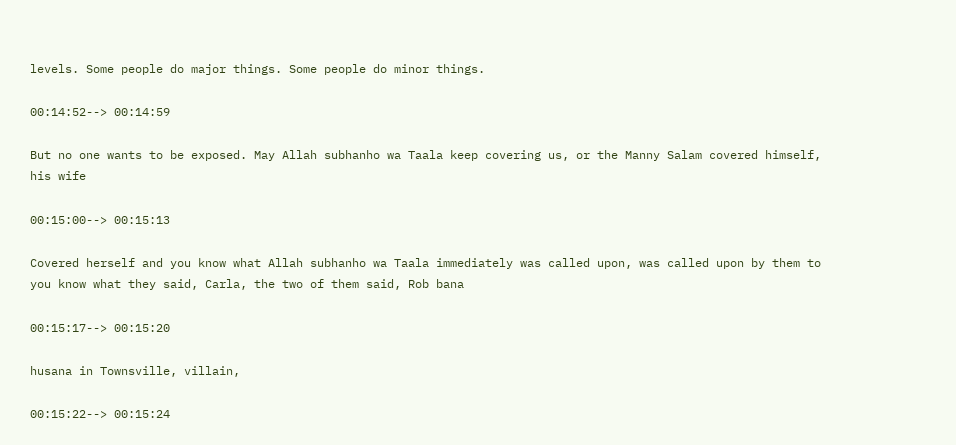levels. Some people do major things. Some people do minor things.

00:14:52--> 00:14:59

But no one wants to be exposed. May Allah subhanho wa Taala keep covering us, or the Manny Salam covered himself, his wife

00:15:00--> 00:15:13

Covered herself and you know what Allah subhanho wa Taala immediately was called upon, was called upon by them to you know what they said, Carla, the two of them said, Rob bana

00:15:17--> 00:15:20

husana in Townsville, villain,

00:15:22--> 00:15:24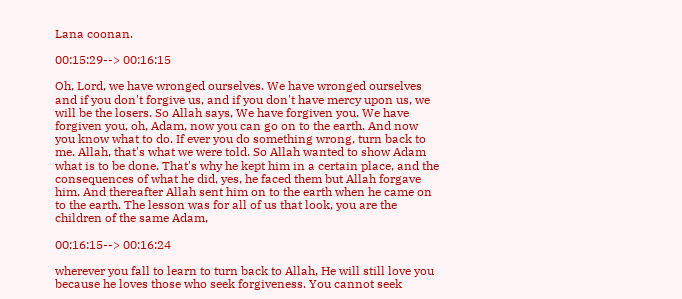Lana coonan.

00:15:29--> 00:16:15

Oh, Lord, we have wronged ourselves. We have wronged ourselves and if you don't forgive us, and if you don't have mercy upon us, we will be the losers. So Allah says, We have forgiven you. We have forgiven you, oh, Adam, now you can go on to the earth. And now you know what to do. If ever you do something wrong, turn back to me. Allah, that's what we were told. So Allah wanted to show Adam what is to be done. That's why he kept him in a certain place, and the consequences of what he did, yes, he faced them but Allah forgave him. And thereafter Allah sent him on to the earth when he came on to the earth. The lesson was for all of us that look, you are the children of the same Adam,

00:16:15--> 00:16:24

wherever you fall to learn to turn back to Allah, He will still love you because he loves those who seek forgiveness. You cannot seek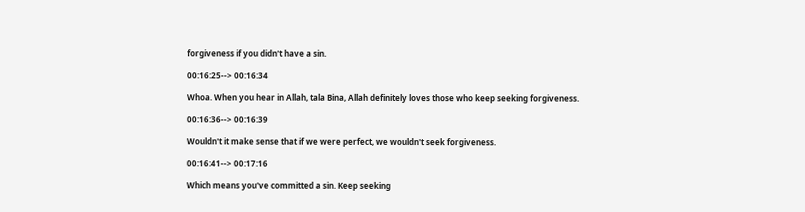forgiveness if you didn't have a sin.

00:16:25--> 00:16:34

Whoa. When you hear in Allah, tala Bina, Allah definitely loves those who keep seeking forgiveness.

00:16:36--> 00:16:39

Wouldn't it make sense that if we were perfect, we wouldn't seek forgiveness.

00:16:41--> 00:17:16

Which means you've committed a sin. Keep seeking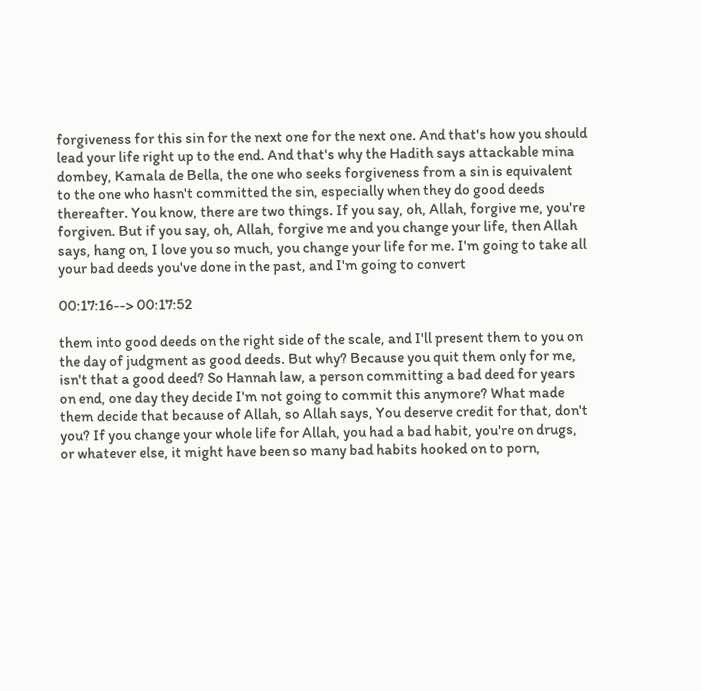forgiveness for this sin for the next one for the next one. And that's how you should lead your life right up to the end. And that's why the Hadith says attackable mina dombey, Kamala de Bella, the one who seeks forgiveness from a sin is equivalent to the one who hasn't committed the sin, especially when they do good deeds thereafter. You know, there are two things. If you say, oh, Allah, forgive me, you're forgiven. But if you say, oh, Allah, forgive me and you change your life, then Allah says, hang on, I love you so much, you change your life for me. I'm going to take all your bad deeds you've done in the past, and I'm going to convert

00:17:16--> 00:17:52

them into good deeds on the right side of the scale, and I'll present them to you on the day of judgment as good deeds. But why? Because you quit them only for me, isn't that a good deed? So Hannah law, a person committing a bad deed for years on end, one day they decide I'm not going to commit this anymore? What made them decide that because of Allah, so Allah says, You deserve credit for that, don't you? If you change your whole life for Allah, you had a bad habit, you're on drugs, or whatever else, it might have been so many bad habits hooked on to porn,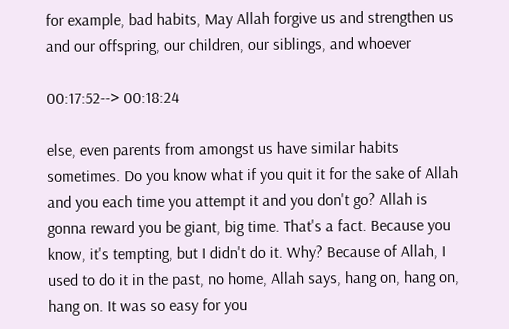for example, bad habits, May Allah forgive us and strengthen us and our offspring, our children, our siblings, and whoever

00:17:52--> 00:18:24

else, even parents from amongst us have similar habits sometimes. Do you know what if you quit it for the sake of Allah and you each time you attempt it and you don't go? Allah is gonna reward you be giant, big time. That's a fact. Because you know, it's tempting, but I didn't do it. Why? Because of Allah, I used to do it in the past, no home, Allah says, hang on, hang on, hang on. It was so easy for you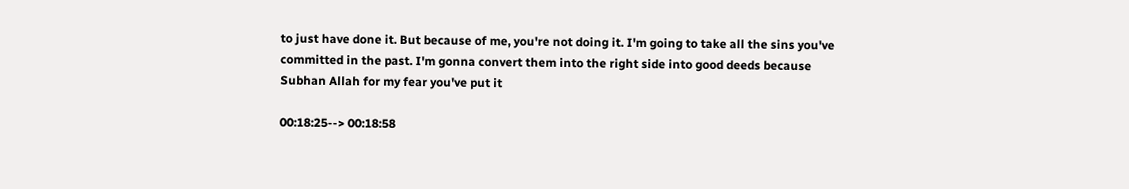to just have done it. But because of me, you're not doing it. I'm going to take all the sins you've committed in the past. I'm gonna convert them into the right side into good deeds because Subhan Allah for my fear you've put it

00:18:25--> 00:18:58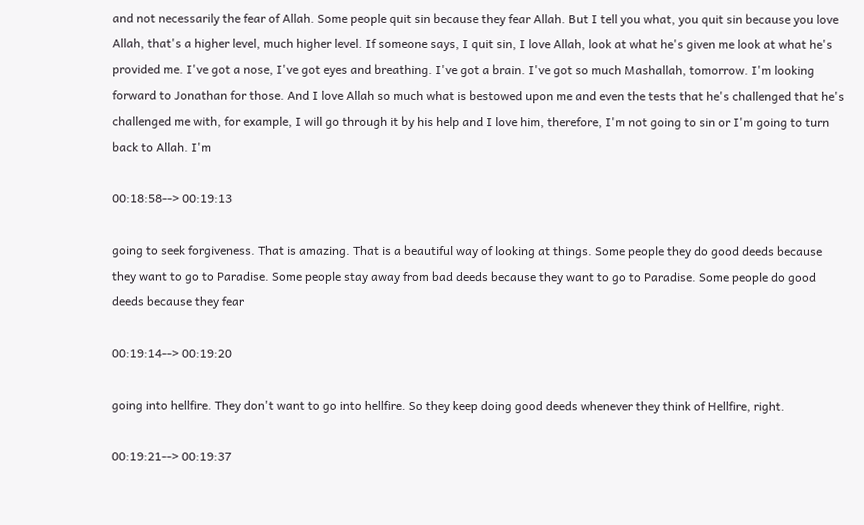and not necessarily the fear of Allah. Some people quit sin because they fear Allah. But I tell you what, you quit sin because you love Allah, that's a higher level, much higher level. If someone says, I quit sin, I love Allah, look at what he's given me look at what he's provided me. I've got a nose, I've got eyes and breathing. I've got a brain. I've got so much Mashallah, tomorrow. I'm looking forward to Jonathan for those. And I love Allah so much what is bestowed upon me and even the tests that he's challenged that he's challenged me with, for example, I will go through it by his help and I love him, therefore, I'm not going to sin or I'm going to turn back to Allah. I'm

00:18:58--> 00:19:13

going to seek forgiveness. That is amazing. That is a beautiful way of looking at things. Some people they do good deeds because they want to go to Paradise. Some people stay away from bad deeds because they want to go to Paradise. Some people do good deeds because they fear

00:19:14--> 00:19:20

going into hellfire. They don't want to go into hellfire. So they keep doing good deeds whenever they think of Hellfire, right.

00:19:21--> 00:19:37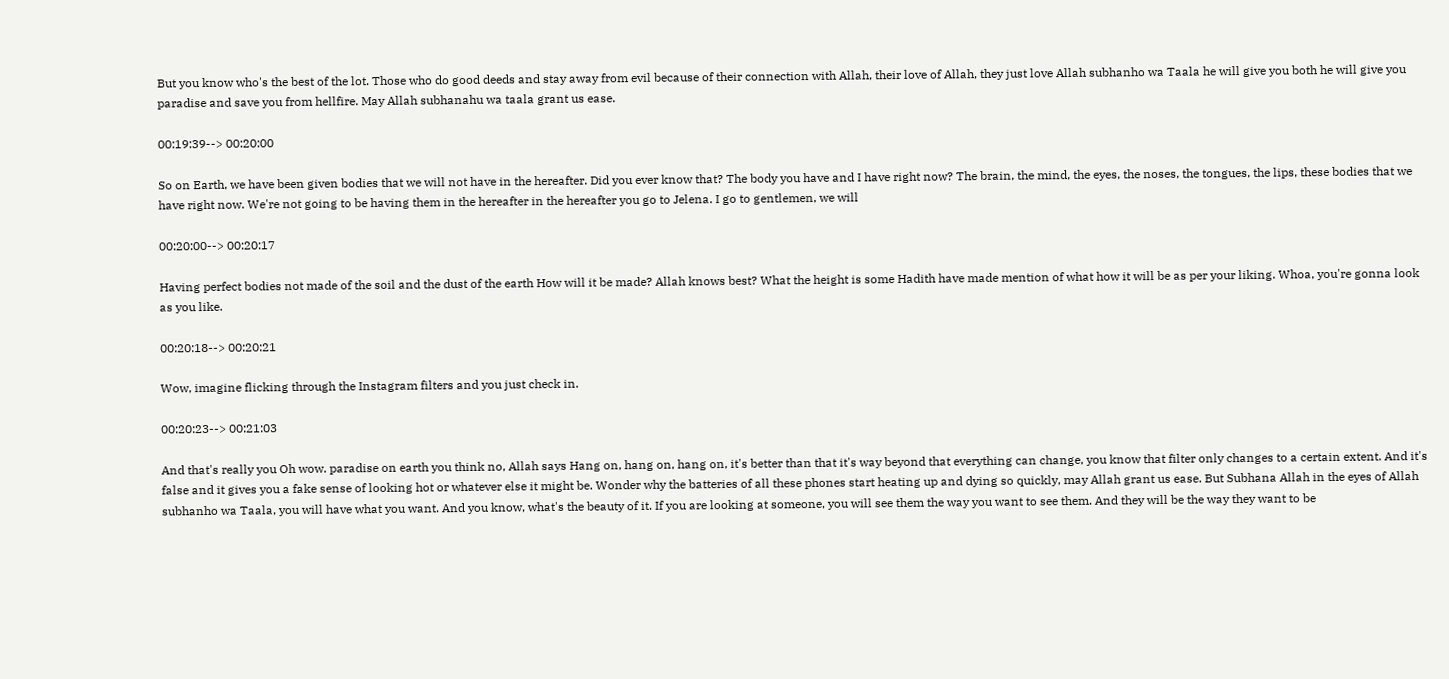But you know who's the best of the lot. Those who do good deeds and stay away from evil because of their connection with Allah, their love of Allah, they just love Allah subhanho wa Taala he will give you both he will give you paradise and save you from hellfire. May Allah subhanahu wa taala grant us ease.

00:19:39--> 00:20:00

So on Earth, we have been given bodies that we will not have in the hereafter. Did you ever know that? The body you have and I have right now? The brain, the mind, the eyes, the noses, the tongues, the lips, these bodies that we have right now. We're not going to be having them in the hereafter in the hereafter you go to Jelena. I go to gentlemen, we will

00:20:00--> 00:20:17

Having perfect bodies not made of the soil and the dust of the earth How will it be made? Allah knows best? What the height is some Hadith have made mention of what how it will be as per your liking. Whoa, you're gonna look as you like.

00:20:18--> 00:20:21

Wow, imagine flicking through the Instagram filters and you just check in.

00:20:23--> 00:21:03

And that's really you Oh wow. paradise on earth you think no, Allah says Hang on, hang on, hang on, it's better than that it's way beyond that everything can change, you know that filter only changes to a certain extent. And it's false and it gives you a fake sense of looking hot or whatever else it might be. Wonder why the batteries of all these phones start heating up and dying so quickly, may Allah grant us ease. But Subhana Allah in the eyes of Allah subhanho wa Taala, you will have what you want. And you know, what's the beauty of it. If you are looking at someone, you will see them the way you want to see them. And they will be the way they want to be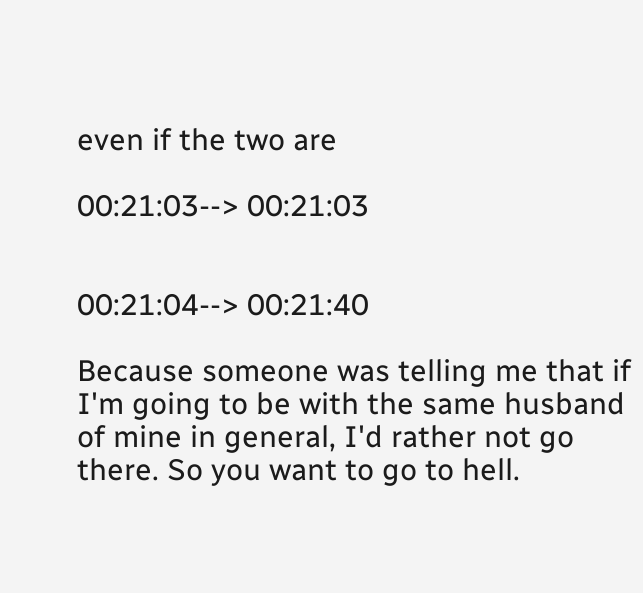even if the two are

00:21:03--> 00:21:03


00:21:04--> 00:21:40

Because someone was telling me that if I'm going to be with the same husband of mine in general, I'd rather not go there. So you want to go to hell.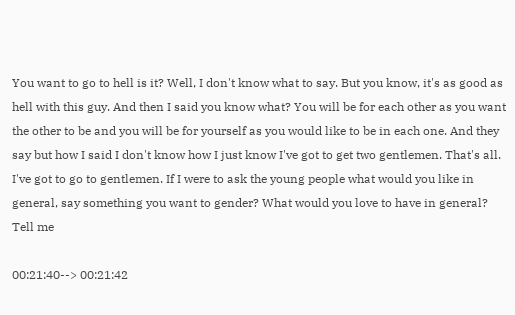You want to go to hell is it? Well, I don't know what to say. But you know, it's as good as hell with this guy. And then I said you know what? You will be for each other as you want the other to be and you will be for yourself as you would like to be in each one. And they say but how I said I don't know how I just know I've got to get two gentlemen. That's all. I've got to go to gentlemen. If I were to ask the young people what would you like in general, say something you want to gender? What would you love to have in general? Tell me

00:21:40--> 00:21:42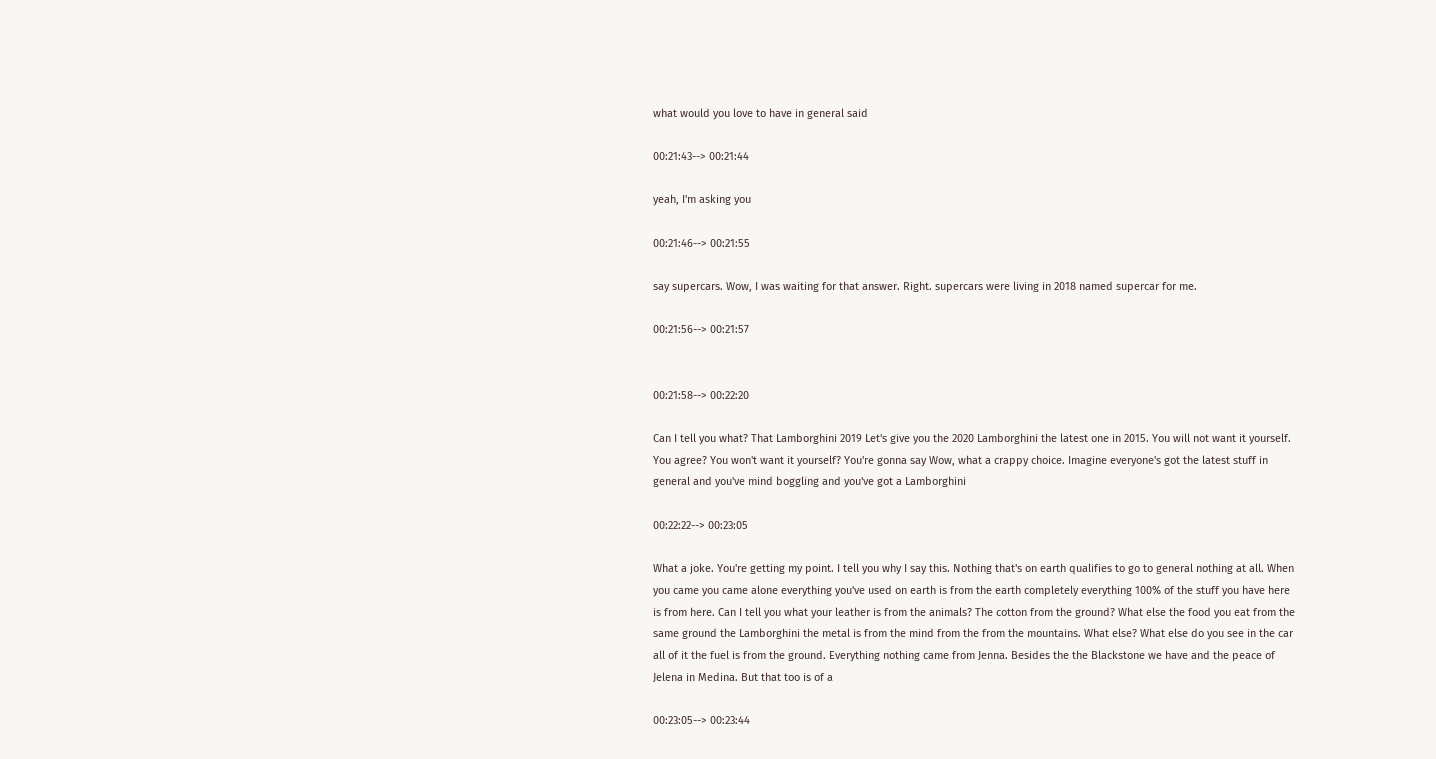what would you love to have in general said

00:21:43--> 00:21:44

yeah, I'm asking you

00:21:46--> 00:21:55

say supercars. Wow, I was waiting for that answer. Right. supercars were living in 2018 named supercar for me.

00:21:56--> 00:21:57


00:21:58--> 00:22:20

Can I tell you what? That Lamborghini 2019 Let's give you the 2020 Lamborghini the latest one in 2015. You will not want it yourself. You agree? You won't want it yourself? You're gonna say Wow, what a crappy choice. Imagine everyone's got the latest stuff in general and you've mind boggling and you've got a Lamborghini

00:22:22--> 00:23:05

What a joke. You're getting my point. I tell you why I say this. Nothing that's on earth qualifies to go to general nothing at all. When you came you came alone everything you've used on earth is from the earth completely everything 100% of the stuff you have here is from here. Can I tell you what your leather is from the animals? The cotton from the ground? What else the food you eat from the same ground the Lamborghini the metal is from the mind from the from the mountains. What else? What else do you see in the car all of it the fuel is from the ground. Everything nothing came from Jenna. Besides the the Blackstone we have and the peace of Jelena in Medina. But that too is of a

00:23:05--> 00:23:44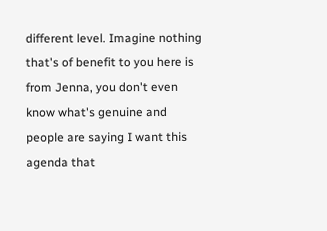different level. Imagine nothing that's of benefit to you here is from Jenna, you don't even know what's genuine and people are saying I want this agenda that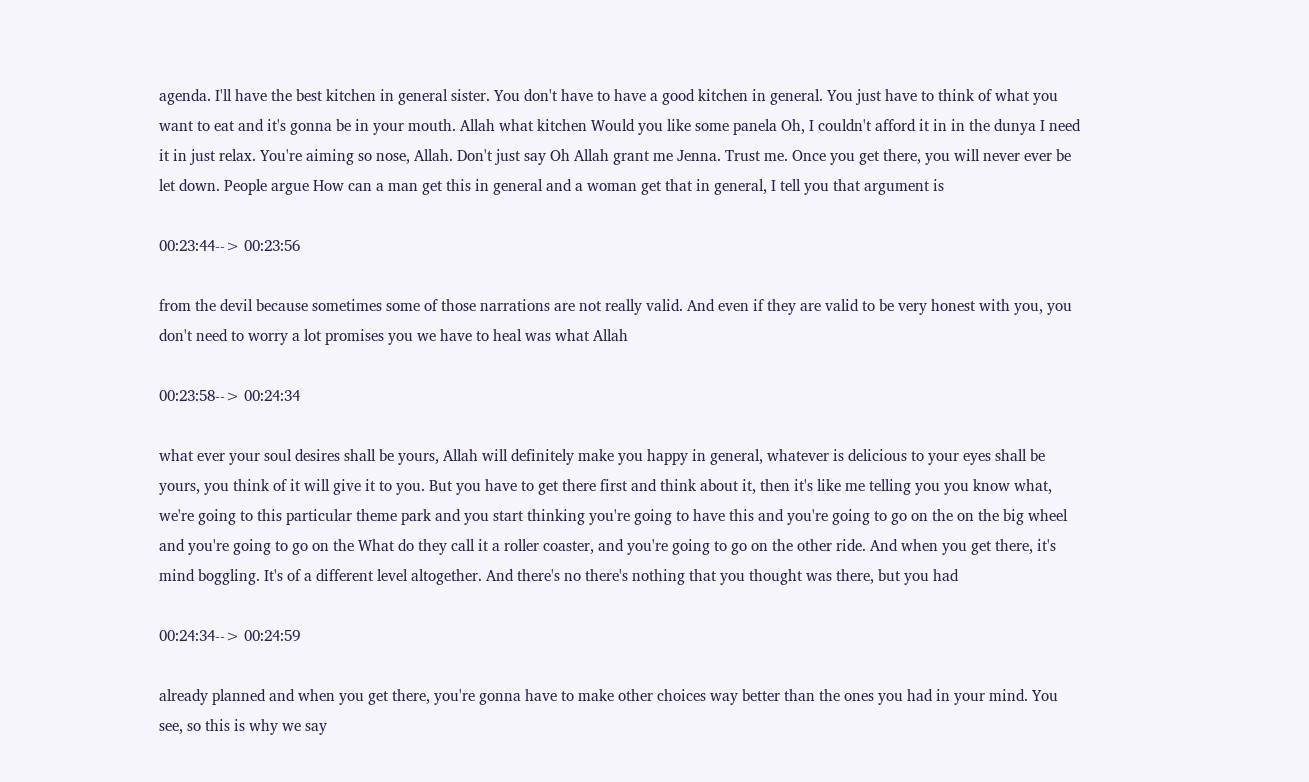agenda. I'll have the best kitchen in general sister. You don't have to have a good kitchen in general. You just have to think of what you want to eat and it's gonna be in your mouth. Allah what kitchen Would you like some panela Oh, I couldn't afford it in in the dunya I need it in just relax. You're aiming so nose, Allah. Don't just say Oh Allah grant me Jenna. Trust me. Once you get there, you will never ever be let down. People argue How can a man get this in general and a woman get that in general, I tell you that argument is

00:23:44--> 00:23:56

from the devil because sometimes some of those narrations are not really valid. And even if they are valid to be very honest with you, you don't need to worry a lot promises you we have to heal was what Allah

00:23:58--> 00:24:34

what ever your soul desires shall be yours, Allah will definitely make you happy in general, whatever is delicious to your eyes shall be yours, you think of it will give it to you. But you have to get there first and think about it, then it's like me telling you you know what, we're going to this particular theme park and you start thinking you're going to have this and you're going to go on the on the big wheel and you're going to go on the What do they call it a roller coaster, and you're going to go on the other ride. And when you get there, it's mind boggling. It's of a different level altogether. And there's no there's nothing that you thought was there, but you had

00:24:34--> 00:24:59

already planned and when you get there, you're gonna have to make other choices way better than the ones you had in your mind. You see, so this is why we say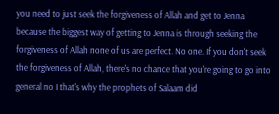you need to just seek the forgiveness of Allah and get to Jenna because the biggest way of getting to Jenna is through seeking the forgiveness of Allah none of us are perfect. No one. If you don't seek the forgiveness of Allah, there's no chance that you're going to go into general no I that's why the prophets of Salaam did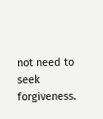not need to seek forgiveness.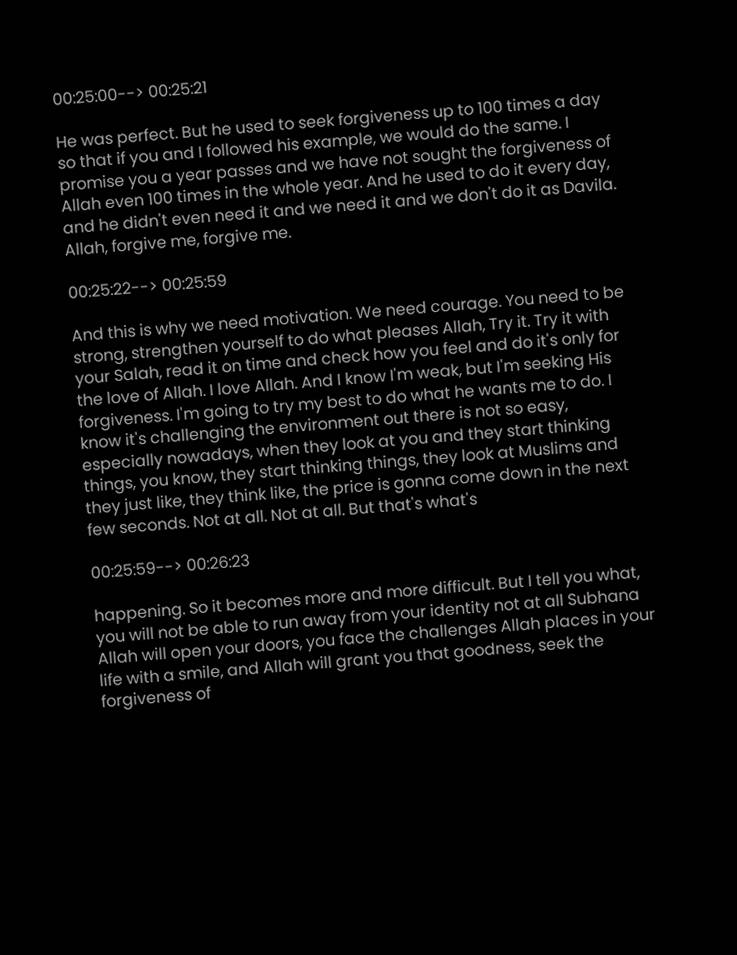00:25:00--> 00:25:21

He was perfect. But he used to seek forgiveness up to 100 times a day so that if you and I followed his example, we would do the same. I promise you a year passes and we have not sought the forgiveness of Allah even 100 times in the whole year. And he used to do it every day, and he didn't even need it and we need it and we don't do it as Davila. Allah, forgive me, forgive me.

00:25:22--> 00:25:59

And this is why we need motivation. We need courage. You need to be strong, strengthen yourself to do what pleases Allah, Try it. Try it with your Salah, read it on time and check how you feel and do it's only for the love of Allah. I love Allah. And I know I'm weak, but I'm seeking His forgiveness. I'm going to try my best to do what he wants me to do. I know it's challenging the environment out there is not so easy, especially nowadays, when they look at you and they start thinking things, you know, they start thinking things, they look at Muslims and they just like, they think like, the price is gonna come down in the next few seconds. Not at all. Not at all. But that's what's

00:25:59--> 00:26:23

happening. So it becomes more and more difficult. But I tell you what, you will not be able to run away from your identity not at all Subhana Allah will open your doors, you face the challenges Allah places in your life with a smile, and Allah will grant you that goodness, seek the forgiveness of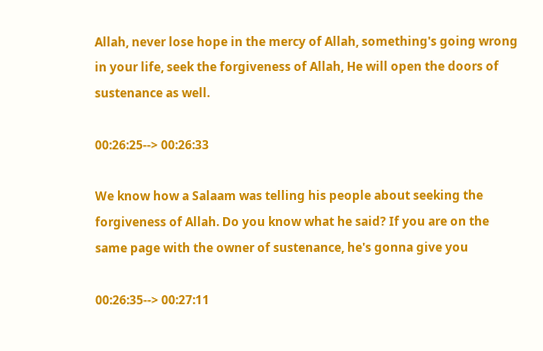Allah, never lose hope in the mercy of Allah, something's going wrong in your life, seek the forgiveness of Allah, He will open the doors of sustenance as well.

00:26:25--> 00:26:33

We know how a Salaam was telling his people about seeking the forgiveness of Allah. Do you know what he said? If you are on the same page with the owner of sustenance, he's gonna give you

00:26:35--> 00:27:11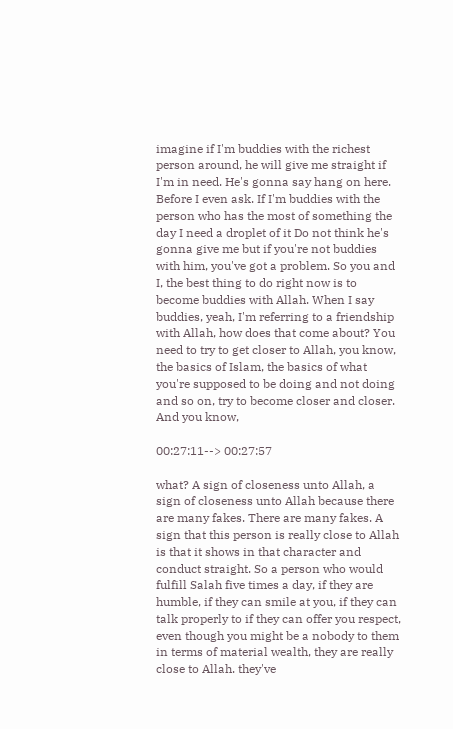imagine if I'm buddies with the richest person around, he will give me straight if I'm in need. He's gonna say hang on here. Before I even ask. If I'm buddies with the person who has the most of something the day I need a droplet of it Do not think he's gonna give me but if you're not buddies with him, you've got a problem. So you and I, the best thing to do right now is to become buddies with Allah. When I say buddies, yeah, I'm referring to a friendship with Allah, how does that come about? You need to try to get closer to Allah, you know, the basics of Islam, the basics of what you're supposed to be doing and not doing and so on, try to become closer and closer. And you know,

00:27:11--> 00:27:57

what? A sign of closeness unto Allah, a sign of closeness unto Allah because there are many fakes. There are many fakes. A sign that this person is really close to Allah is that it shows in that character and conduct straight. So a person who would fulfill Salah five times a day, if they are humble, if they can smile at you, if they can talk properly to if they can offer you respect, even though you might be a nobody to them in terms of material wealth, they are really close to Allah. they've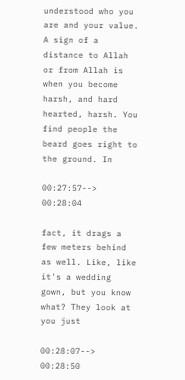understood who you are and your value. A sign of a distance to Allah or from Allah is when you become harsh, and hard hearted, harsh. You find people the beard goes right to the ground. In

00:27:57--> 00:28:04

fact, it drags a few meters behind as well. Like, like it's a wedding gown, but you know what? They look at you just

00:28:07--> 00:28:50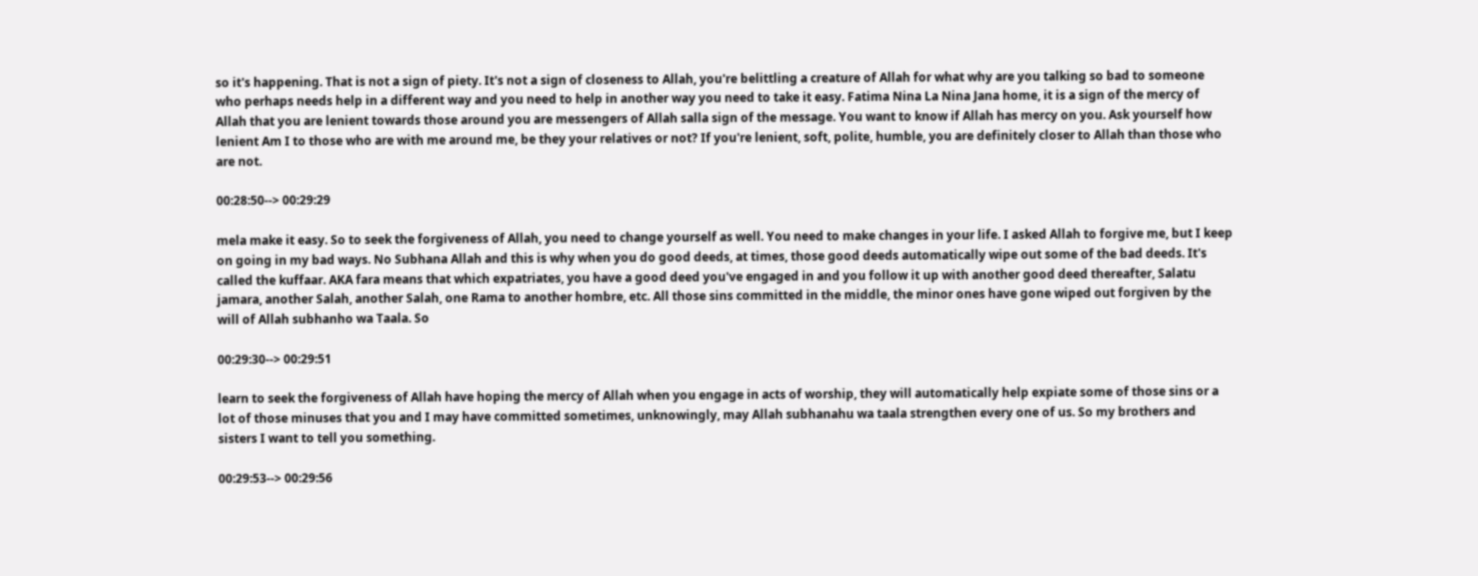so it's happening. That is not a sign of piety. It's not a sign of closeness to Allah, you're belittling a creature of Allah for what why are you talking so bad to someone who perhaps needs help in a different way and you need to help in another way you need to take it easy. Fatima Nina La Nina Jana home, it is a sign of the mercy of Allah that you are lenient towards those around you are messengers of Allah salla sign of the message. You want to know if Allah has mercy on you. Ask yourself how lenient Am I to those who are with me around me, be they your relatives or not? If you're lenient, soft, polite, humble, you are definitely closer to Allah than those who are not.

00:28:50--> 00:29:29

mela make it easy. So to seek the forgiveness of Allah, you need to change yourself as well. You need to make changes in your life. I asked Allah to forgive me, but I keep on going in my bad ways. No Subhana Allah and this is why when you do good deeds, at times, those good deeds automatically wipe out some of the bad deeds. It's called the kuffaar. AKA fara means that which expatriates, you have a good deed you've engaged in and you follow it up with another good deed thereafter, Salatu jamara, another Salah, another Salah, one Rama to another hombre, etc. All those sins committed in the middle, the minor ones have gone wiped out forgiven by the will of Allah subhanho wa Taala. So

00:29:30--> 00:29:51

learn to seek the forgiveness of Allah have hoping the mercy of Allah when you engage in acts of worship, they will automatically help expiate some of those sins or a lot of those minuses that you and I may have committed sometimes, unknowingly, may Allah subhanahu wa taala strengthen every one of us. So my brothers and sisters I want to tell you something.

00:29:53--> 00:29:56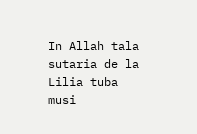In Allah tala sutaria de la Lilia tuba musi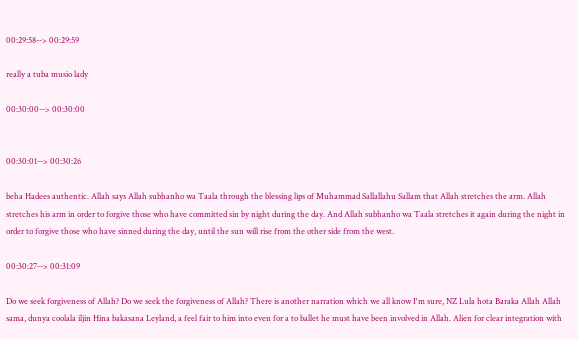00:29:58--> 00:29:59

really a tuba musio lady

00:30:00--> 00:30:00


00:30:01--> 00:30:26

beha Hadees authentic. Allah says Allah subhanho wa Taala through the blessing lips of Muhammad Sallallahu Sallam that Allah stretches the arm. Allah stretches his arm in order to forgive those who have committed sin by night during the day. And Allah subhanho wa Taala stretches it again during the night in order to forgive those who have sinned during the day, until the sun will rise from the other side from the west.

00:30:27--> 00:31:09

Do we seek forgiveness of Allah? Do we seek the forgiveness of Allah? There is another narration which we all know I'm sure, NZ Lula hota Baraka Allah Allah sama, dunya coolala iljin Hina bakasana Leyland, a feel fair to him into even for a to ballet he must have been involved in Allah. Alien for clear integration with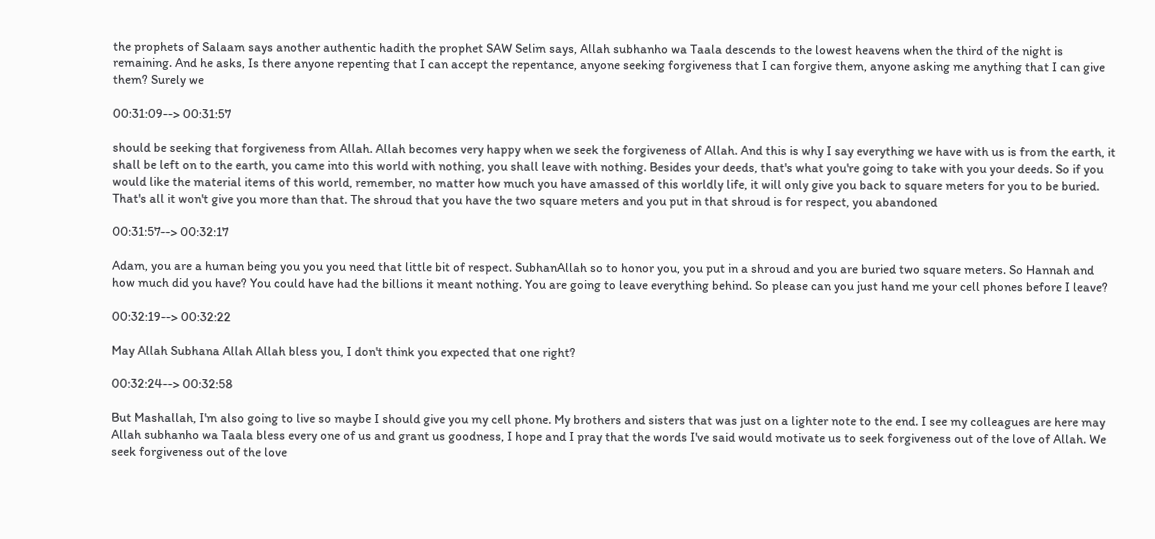the prophets of Salaam says another authentic hadith the prophet SAW Selim says, Allah subhanho wa Taala descends to the lowest heavens when the third of the night is remaining. And he asks, Is there anyone repenting that I can accept the repentance, anyone seeking forgiveness that I can forgive them, anyone asking me anything that I can give them? Surely we

00:31:09--> 00:31:57

should be seeking that forgiveness from Allah. Allah becomes very happy when we seek the forgiveness of Allah. And this is why I say everything we have with us is from the earth, it shall be left on to the earth, you came into this world with nothing, you shall leave with nothing. Besides your deeds, that's what you're going to take with you your deeds. So if you would like the material items of this world, remember, no matter how much you have amassed of this worldly life, it will only give you back to square meters for you to be buried. That's all it won't give you more than that. The shroud that you have the two square meters and you put in that shroud is for respect, you abandoned

00:31:57--> 00:32:17

Adam, you are a human being you you you need that little bit of respect. SubhanAllah so to honor you, you put in a shroud and you are buried two square meters. So Hannah and how much did you have? You could have had the billions it meant nothing. You are going to leave everything behind. So please can you just hand me your cell phones before I leave?

00:32:19--> 00:32:22

May Allah Subhana Allah Allah bless you, I don't think you expected that one right?

00:32:24--> 00:32:58

But Mashallah, I'm also going to live so maybe I should give you my cell phone. My brothers and sisters that was just on a lighter note to the end. I see my colleagues are here may Allah subhanho wa Taala bless every one of us and grant us goodness, I hope and I pray that the words I've said would motivate us to seek forgiveness out of the love of Allah. We seek forgiveness out of the love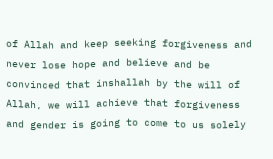of Allah and keep seeking forgiveness and never lose hope and believe and be convinced that inshallah by the will of Allah, we will achieve that forgiveness and gender is going to come to us solely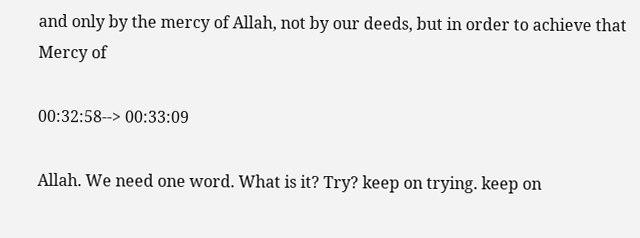and only by the mercy of Allah, not by our deeds, but in order to achieve that Mercy of

00:32:58--> 00:33:09

Allah. We need one word. What is it? Try? keep on trying. keep on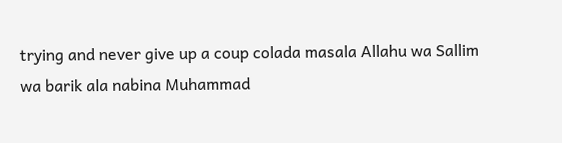trying and never give up a coup colada masala Allahu wa Sallim wa barik ala nabina Muhammad